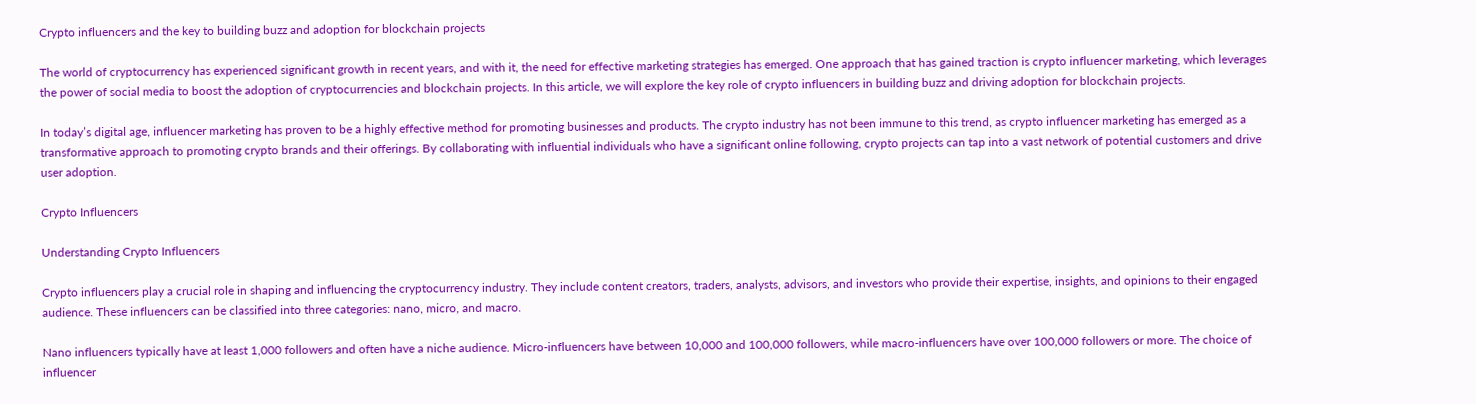Crypto influencers and the key to building buzz and adoption for blockchain projects

The world of cryptocurrency has experienced significant growth in recent years, and with it, the need for effective marketing strategies has emerged. One approach that has gained traction is crypto influencer marketing, which leverages the power of social media to boost the adoption of cryptocurrencies and blockchain projects. In this article, we will explore the key role of crypto influencers in building buzz and driving adoption for blockchain projects.

In today’s digital age, influencer marketing has proven to be a highly effective method for promoting businesses and products. The crypto industry has not been immune to this trend, as crypto influencer marketing has emerged as a transformative approach to promoting crypto brands and their offerings. By collaborating with influential individuals who have a significant online following, crypto projects can tap into a vast network of potential customers and drive user adoption.

Crypto Influencers

Understanding Crypto Influencers

Crypto influencers play a crucial role in shaping and influencing the cryptocurrency industry. They include content creators, traders, analysts, advisors, and investors who provide their expertise, insights, and opinions to their engaged audience. These influencers can be classified into three categories: nano, micro, and macro.

Nano influencers typically have at least 1,000 followers and often have a niche audience. Micro-influencers have between 10,000 and 100,000 followers, while macro-influencers have over 100,000 followers or more. The choice of influencer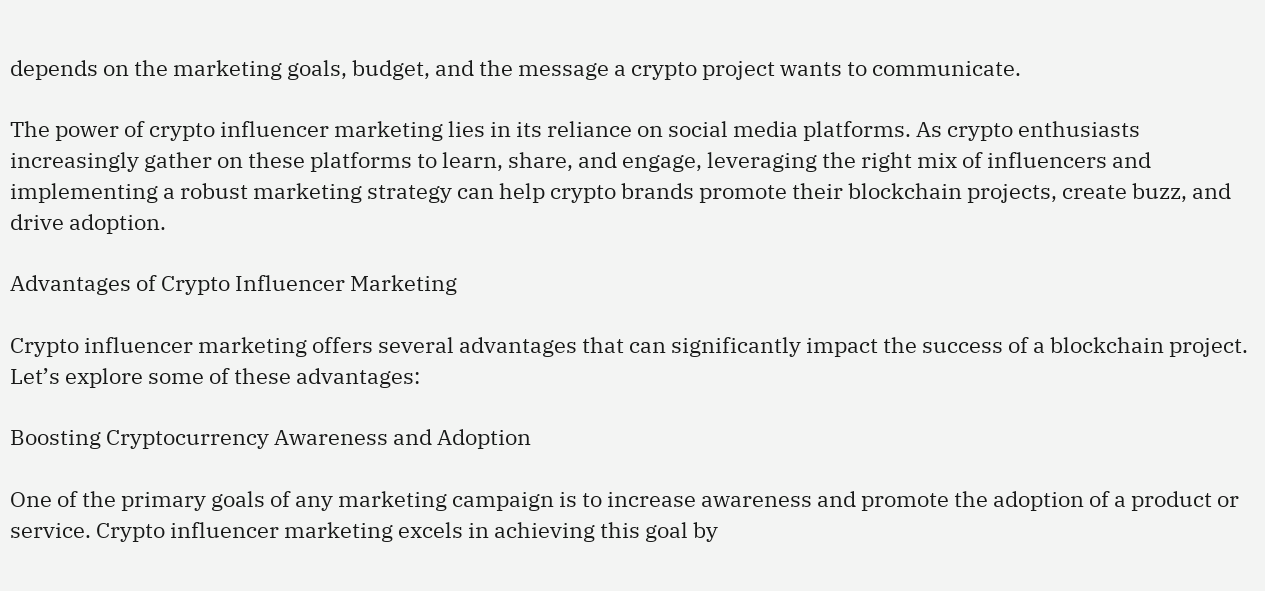depends on the marketing goals, budget, and the message a crypto project wants to communicate.

The power of crypto influencer marketing lies in its reliance on social media platforms. As crypto enthusiasts increasingly gather on these platforms to learn, share, and engage, leveraging the right mix of influencers and implementing a robust marketing strategy can help crypto brands promote their blockchain projects, create buzz, and drive adoption.

Advantages of Crypto Influencer Marketing

Crypto influencer marketing offers several advantages that can significantly impact the success of a blockchain project. Let’s explore some of these advantages:

Boosting Cryptocurrency Awareness and Adoption

One of the primary goals of any marketing campaign is to increase awareness and promote the adoption of a product or service. Crypto influencer marketing excels in achieving this goal by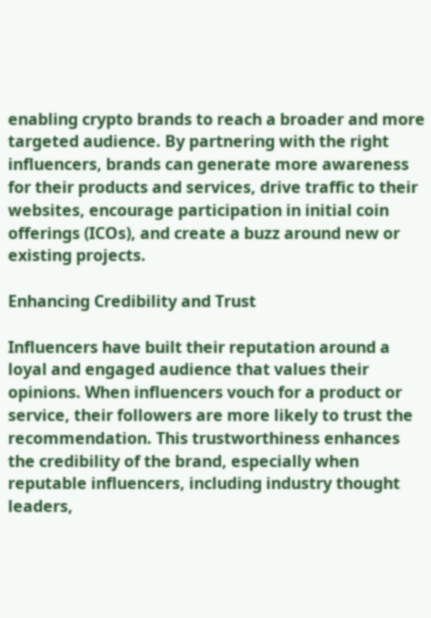enabling crypto brands to reach a broader and more targeted audience. By partnering with the right influencers, brands can generate more awareness for their products and services, drive traffic to their websites, encourage participation in initial coin offerings (ICOs), and create a buzz around new or existing projects.

Enhancing Credibility and Trust

Influencers have built their reputation around a loyal and engaged audience that values their opinions. When influencers vouch for a product or service, their followers are more likely to trust the recommendation. This trustworthiness enhances the credibility of the brand, especially when reputable influencers, including industry thought leaders,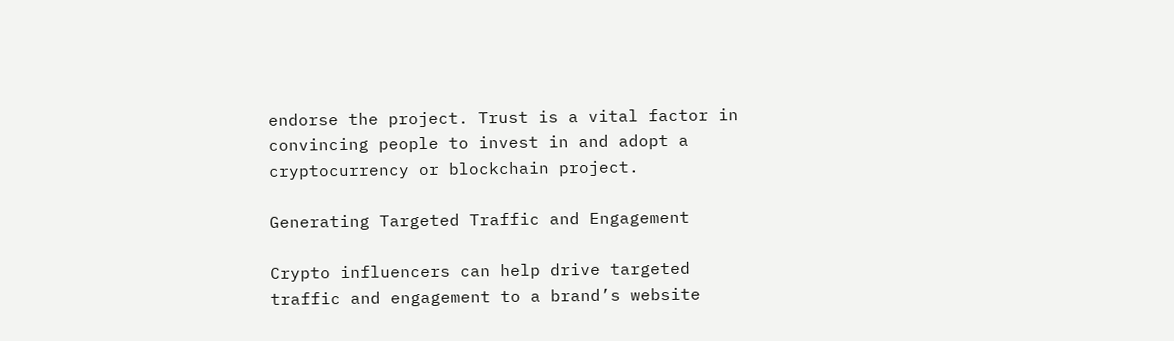endorse the project. Trust is a vital factor in convincing people to invest in and adopt a cryptocurrency or blockchain project.

Generating Targeted Traffic and Engagement

Crypto influencers can help drive targeted traffic and engagement to a brand’s website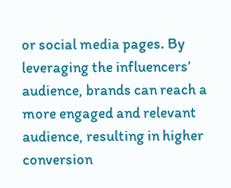or social media pages. By leveraging the influencers’ audience, brands can reach a more engaged and relevant audience, resulting in higher conversion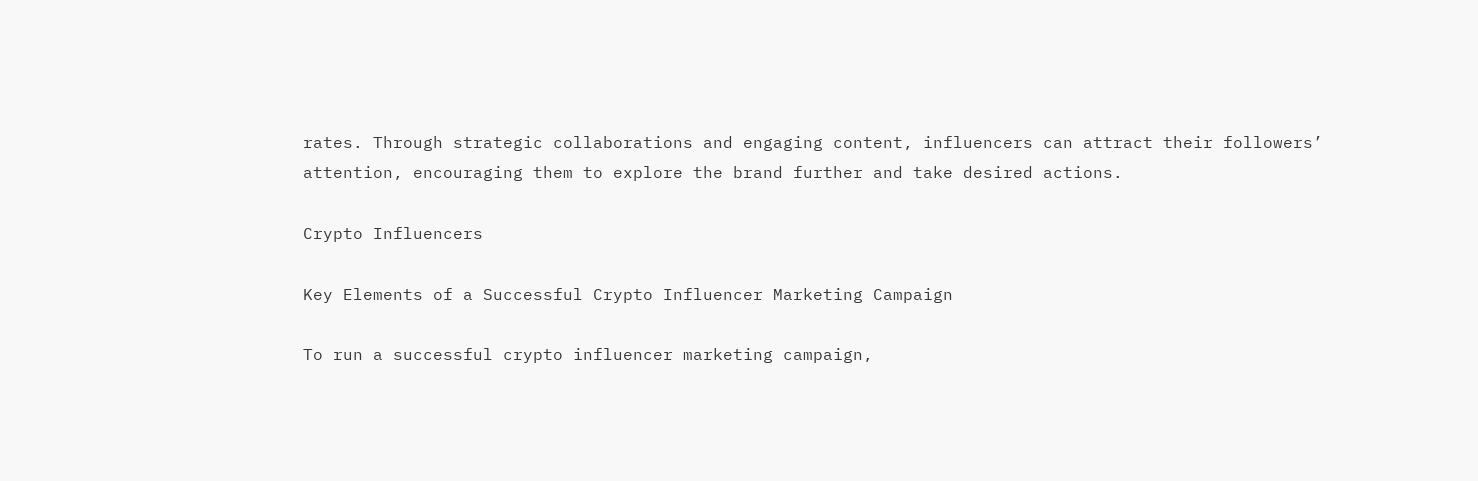rates. Through strategic collaborations and engaging content, influencers can attract their followers’ attention, encouraging them to explore the brand further and take desired actions.

Crypto Influencers

Key Elements of a Successful Crypto Influencer Marketing Campaign

To run a successful crypto influencer marketing campaign,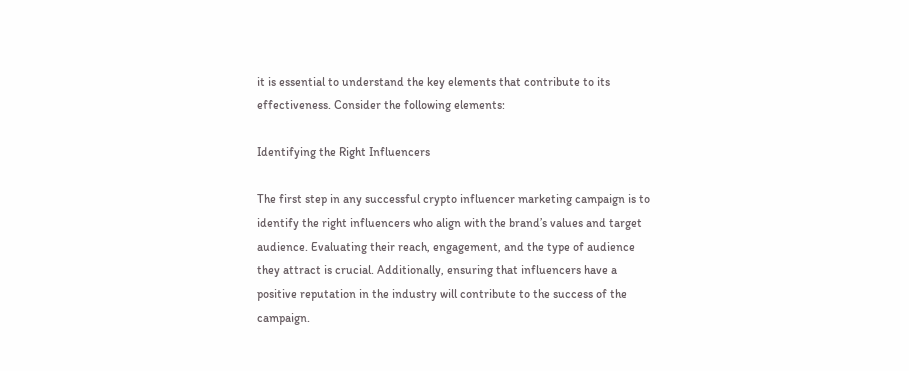it is essential to understand the key elements that contribute to its effectiveness. Consider the following elements:

Identifying the Right Influencers

The first step in any successful crypto influencer marketing campaign is to identify the right influencers who align with the brand’s values and target audience. Evaluating their reach, engagement, and the type of audience they attract is crucial. Additionally, ensuring that influencers have a positive reputation in the industry will contribute to the success of the campaign.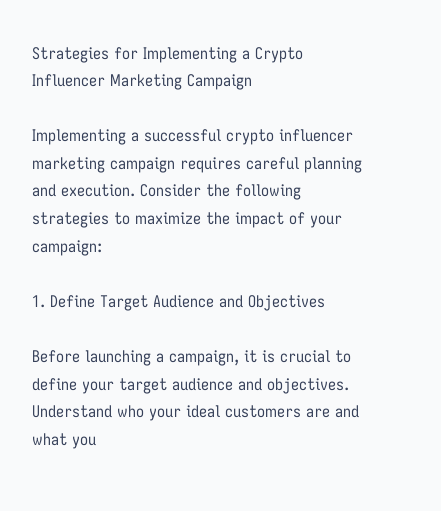Strategies for Implementing a Crypto Influencer Marketing Campaign

Implementing a successful crypto influencer marketing campaign requires careful planning and execution. Consider the following strategies to maximize the impact of your campaign:

1. Define Target Audience and Objectives

Before launching a campaign, it is crucial to define your target audience and objectives. Understand who your ideal customers are and what you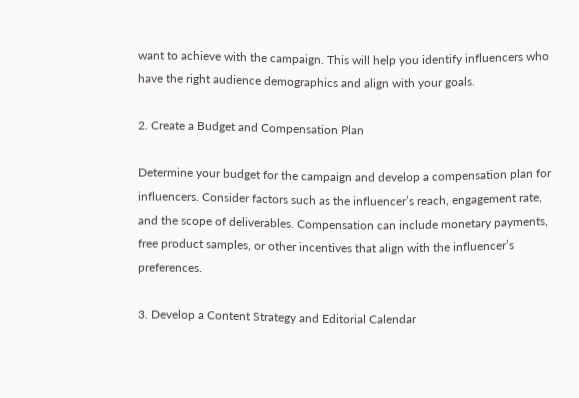want to achieve with the campaign. This will help you identify influencers who have the right audience demographics and align with your goals.

2. Create a Budget and Compensation Plan

Determine your budget for the campaign and develop a compensation plan for influencers. Consider factors such as the influencer’s reach, engagement rate, and the scope of deliverables. Compensation can include monetary payments, free product samples, or other incentives that align with the influencer’s preferences.

3. Develop a Content Strategy and Editorial Calendar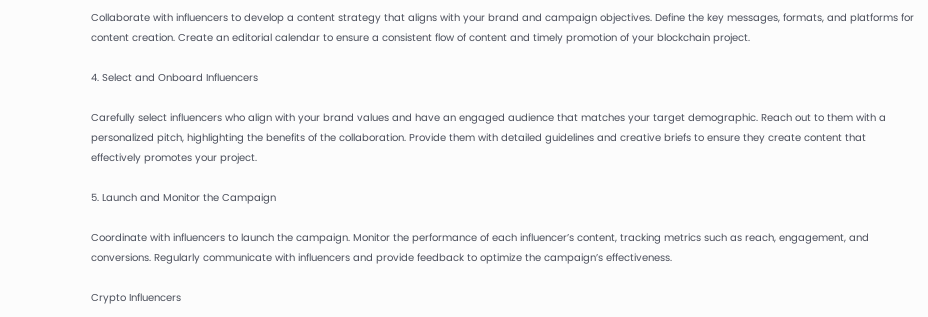Collaborate with influencers to develop a content strategy that aligns with your brand and campaign objectives. Define the key messages, formats, and platforms for content creation. Create an editorial calendar to ensure a consistent flow of content and timely promotion of your blockchain project.

4. Select and Onboard Influencers

Carefully select influencers who align with your brand values and have an engaged audience that matches your target demographic. Reach out to them with a personalized pitch, highlighting the benefits of the collaboration. Provide them with detailed guidelines and creative briefs to ensure they create content that effectively promotes your project.

5. Launch and Monitor the Campaign

Coordinate with influencers to launch the campaign. Monitor the performance of each influencer’s content, tracking metrics such as reach, engagement, and conversions. Regularly communicate with influencers and provide feedback to optimize the campaign’s effectiveness.

Crypto Influencers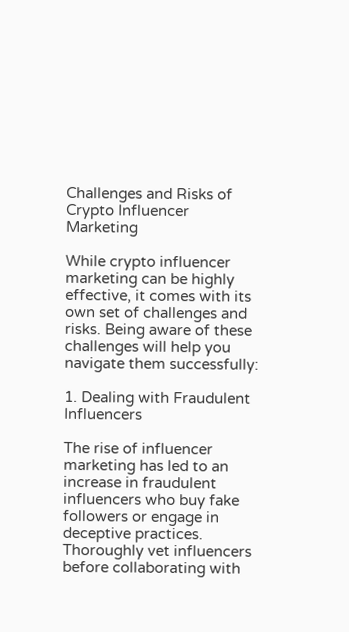Challenges and Risks of Crypto Influencer Marketing

While crypto influencer marketing can be highly effective, it comes with its own set of challenges and risks. Being aware of these challenges will help you navigate them successfully:

1. Dealing with Fraudulent Influencers

The rise of influencer marketing has led to an increase in fraudulent influencers who buy fake followers or engage in deceptive practices. Thoroughly vet influencers before collaborating with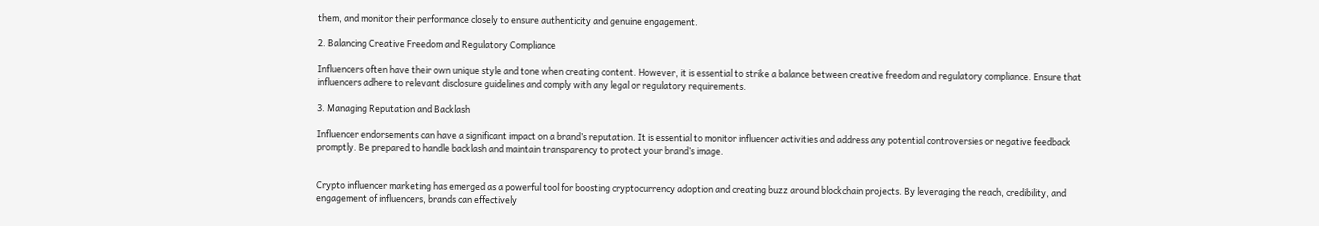them, and monitor their performance closely to ensure authenticity and genuine engagement.

2. Balancing Creative Freedom and Regulatory Compliance

Influencers often have their own unique style and tone when creating content. However, it is essential to strike a balance between creative freedom and regulatory compliance. Ensure that influencers adhere to relevant disclosure guidelines and comply with any legal or regulatory requirements.

3. Managing Reputation and Backlash

Influencer endorsements can have a significant impact on a brand’s reputation. It is essential to monitor influencer activities and address any potential controversies or negative feedback promptly. Be prepared to handle backlash and maintain transparency to protect your brand’s image.


Crypto influencer marketing has emerged as a powerful tool for boosting cryptocurrency adoption and creating buzz around blockchain projects. By leveraging the reach, credibility, and engagement of influencers, brands can effectively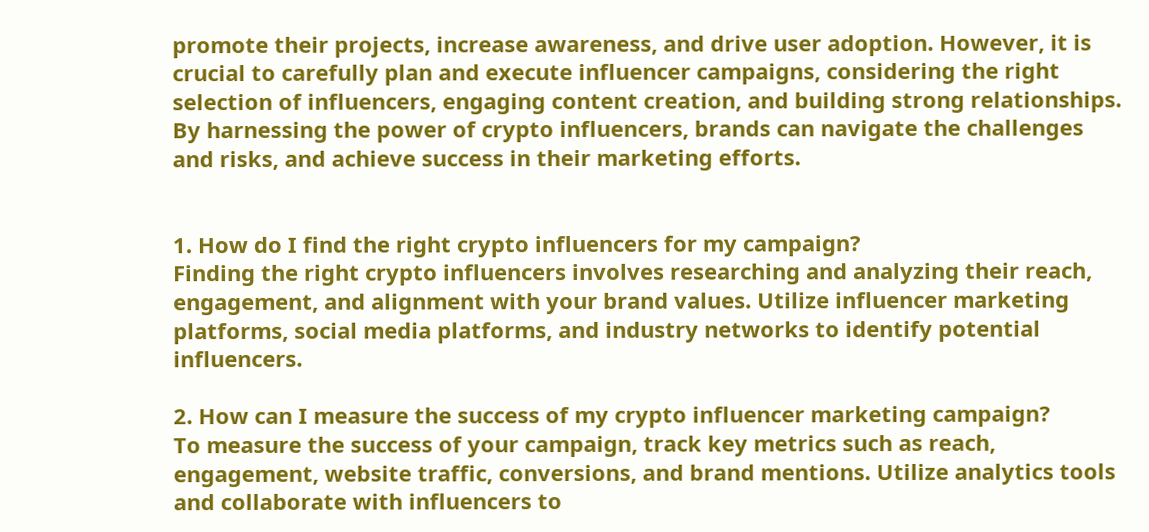promote their projects, increase awareness, and drive user adoption. However, it is crucial to carefully plan and execute influencer campaigns, considering the right selection of influencers, engaging content creation, and building strong relationships. By harnessing the power of crypto influencers, brands can navigate the challenges and risks, and achieve success in their marketing efforts.


1. How do I find the right crypto influencers for my campaign?
Finding the right crypto influencers involves researching and analyzing their reach, engagement, and alignment with your brand values. Utilize influencer marketing platforms, social media platforms, and industry networks to identify potential influencers.

2. How can I measure the success of my crypto influencer marketing campaign?
To measure the success of your campaign, track key metrics such as reach, engagement, website traffic, conversions, and brand mentions. Utilize analytics tools and collaborate with influencers to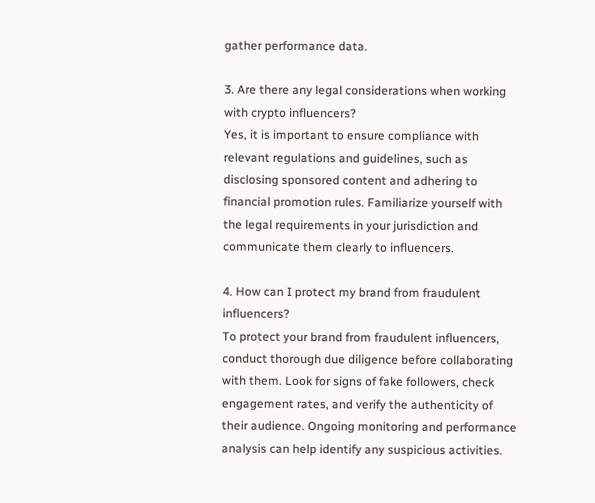gather performance data.

3. Are there any legal considerations when working with crypto influencers?
Yes, it is important to ensure compliance with relevant regulations and guidelines, such as disclosing sponsored content and adhering to financial promotion rules. Familiarize yourself with the legal requirements in your jurisdiction and communicate them clearly to influencers.

4. How can I protect my brand from fraudulent influencers?
To protect your brand from fraudulent influencers, conduct thorough due diligence before collaborating with them. Look for signs of fake followers, check engagement rates, and verify the authenticity of their audience. Ongoing monitoring and performance analysis can help identify any suspicious activities.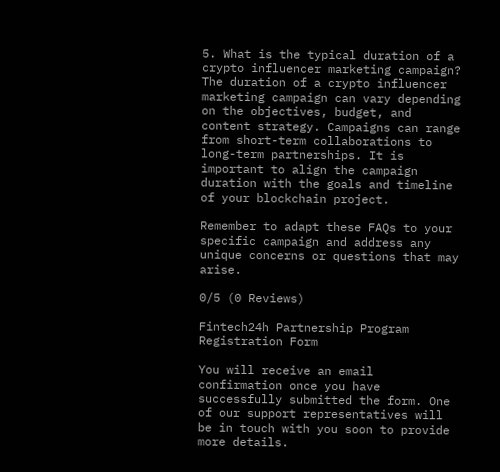5. What is the typical duration of a crypto influencer marketing campaign?
The duration of a crypto influencer marketing campaign can vary depending on the objectives, budget, and content strategy. Campaigns can range from short-term collaborations to long-term partnerships. It is important to align the campaign duration with the goals and timeline of your blockchain project.

Remember to adapt these FAQs to your specific campaign and address any unique concerns or questions that may arise.

0/5 (0 Reviews)

Fintech24h Partnership Program Registration Form

You will receive an email confirmation once you have successfully submitted the form. One of our support representatives will be in touch with you soon to provide more details.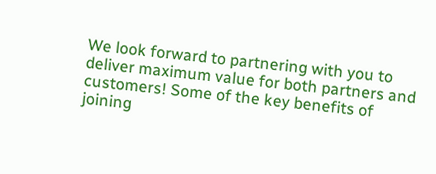We look forward to partnering with you to deliver maximum value for both partners and customers! Some of the key benefits of joining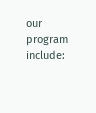our program include: